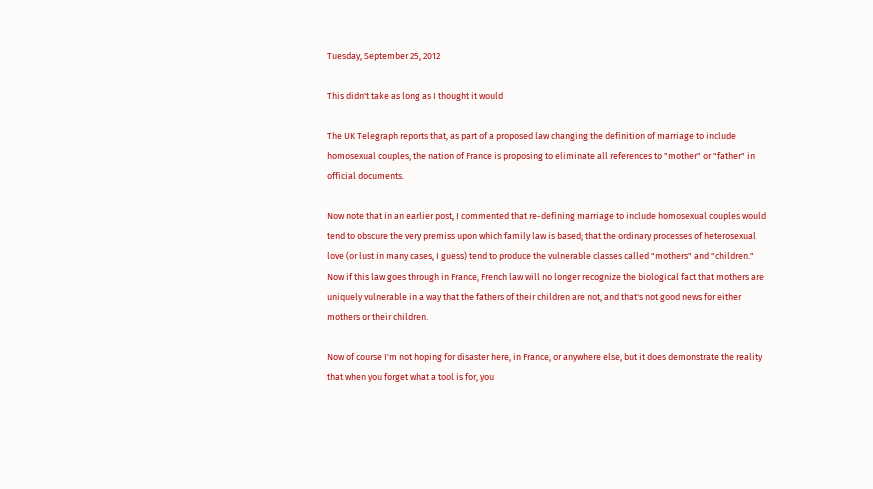Tuesday, September 25, 2012

This didn't take as long as I thought it would

The UK Telegraph reports that, as part of a proposed law changing the definition of marriage to include homosexual couples, the nation of France is proposing to eliminate all references to "mother" or "father" in official documents.

Now note that in an earlier post, I commented that re-defining marriage to include homosexual couples would tend to obscure the very premiss upon which family law is based; that the ordinary processes of heterosexual love (or lust in many cases, I guess) tend to produce the vulnerable classes called "mothers" and "children."  Now if this law goes through in France, French law will no longer recognize the biological fact that mothers are uniquely vulnerable in a way that the fathers of their children are not, and that's not good news for either mothers or their children.

Now of course I'm not hoping for disaster here, in France, or anywhere else, but it does demonstrate the reality that when you forget what a tool is for, you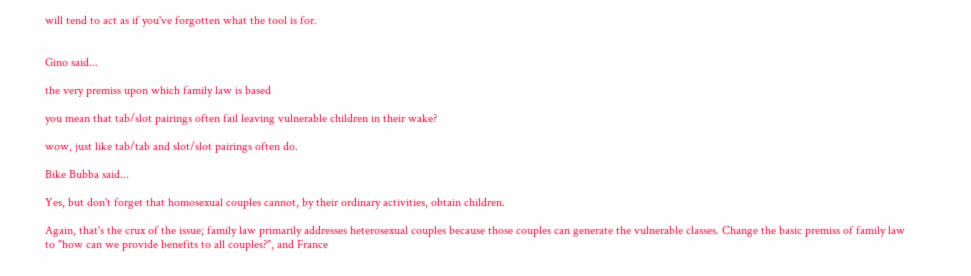will tend to act as if you've forgotten what the tool is for.


Gino said...

the very premiss upon which family law is based

you mean that tab/slot pairings often fail leaving vulnerable children in their wake?

wow, just like tab/tab and slot/slot pairings often do.

Bike Bubba said...

Yes, but don't forget that homosexual couples cannot, by their ordinary activities, obtain children.

Again, that's the crux of the issue; family law primarily addresses heterosexual couples because those couples can generate the vulnerable classes. Change the basic premiss of family law to "how can we provide benefits to all couples?", and France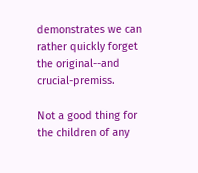demonstrates we can rather quickly forget the original--and crucial-premiss.

Not a good thing for the children of any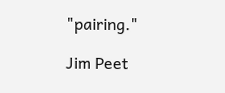"pairing."

Jim Peet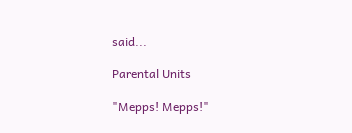said...

Parental Units

"Mepps! Mepps!"